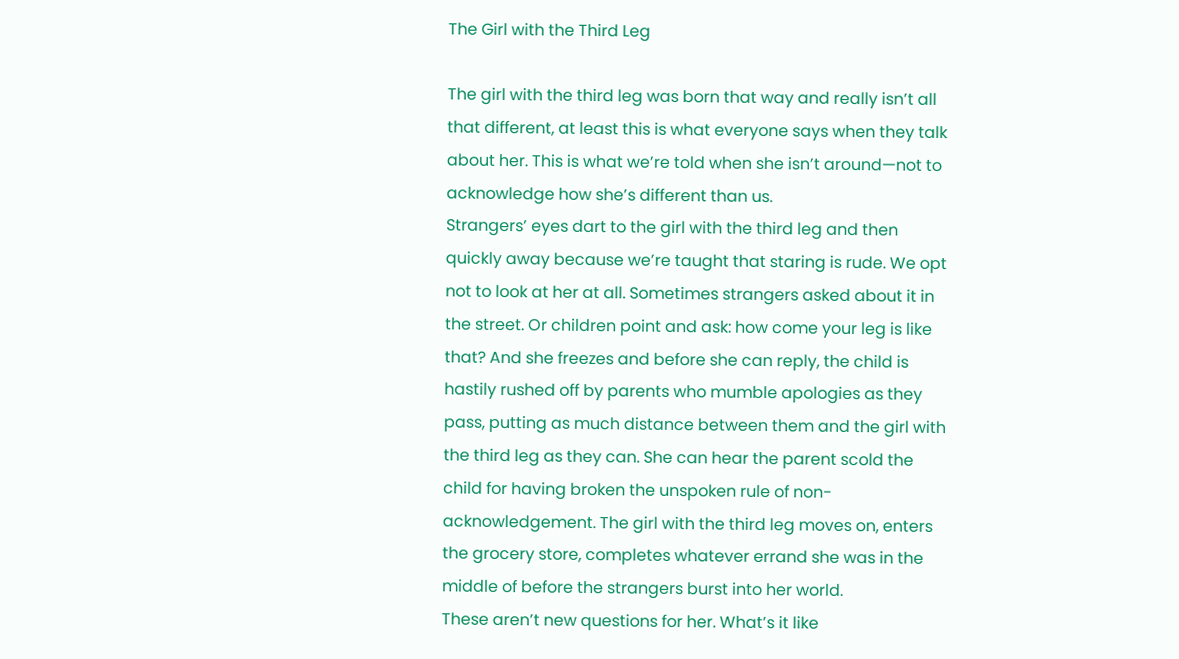The Girl with the Third Leg

The girl with the third leg was born that way and really isn’t all that different, at least this is what everyone says when they talk about her. This is what we’re told when she isn’t around—not to acknowledge how she’s different than us.
Strangers’ eyes dart to the girl with the third leg and then quickly away because we’re taught that staring is rude. We opt not to look at her at all. Sometimes strangers asked about it in the street. Or children point and ask: how come your leg is like that? And she freezes and before she can reply, the child is hastily rushed off by parents who mumble apologies as they pass, putting as much distance between them and the girl with the third leg as they can. She can hear the parent scold the child for having broken the unspoken rule of non-acknowledgement. The girl with the third leg moves on, enters the grocery store, completes whatever errand she was in the middle of before the strangers burst into her world.
These aren’t new questions for her. What’s it like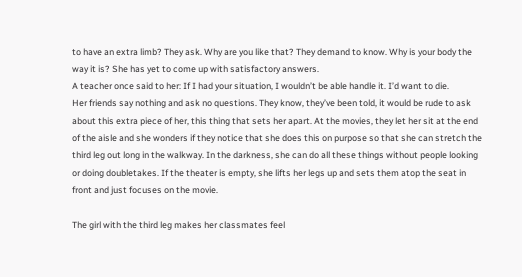to have an extra limb? They ask. Why are you like that? They demand to know. Why is your body the way it is? She has yet to come up with satisfactory answers.
A teacher once said to her: If I had your situation, I wouldn’t be able handle it. I’d want to die.
Her friends say nothing and ask no questions. They know, they’ve been told, it would be rude to ask about this extra piece of her, this thing that sets her apart. At the movies, they let her sit at the end of the aisle and she wonders if they notice that she does this on purpose so that she can stretch the third leg out long in the walkway. In the darkness, she can do all these things without people looking or doing doubletakes. If the theater is empty, she lifts her legs up and sets them atop the seat in front and just focuses on the movie.

The girl with the third leg makes her classmates feel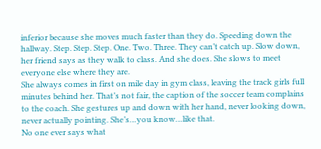inferior because she moves much faster than they do. Speeding down the hallway. Step. Step. Step. One. Two. Three. They can’t catch up. Slow down, her friend says as they walk to class. And she does. She slows to meet everyone else where they are.
She always comes in first on mile day in gym class, leaving the track girls full minutes behind her. That’s not fair, the caption of the soccer team complains to the coach. She gestures up and down with her hand, never looking down, never actually pointing. She’s…you know…like that.
No one ever says what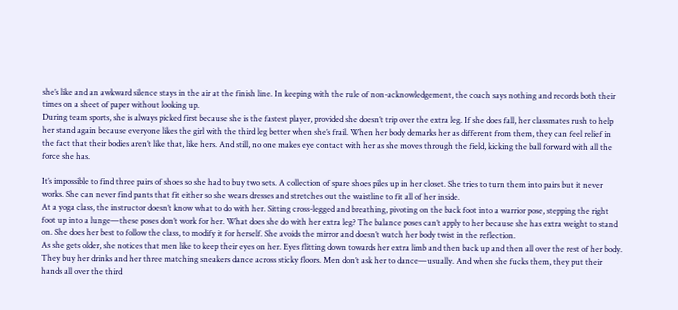she’s like and an awkward silence stays in the air at the finish line. In keeping with the rule of non-acknowledgement, the coach says nothing and records both their times on a sheet of paper without looking up.
During team sports, she is always picked first because she is the fastest player, provided she doesn’t trip over the extra leg. If she does fall, her classmates rush to help her stand again because everyone likes the girl with the third leg better when she’s frail. When her body demarks her as different from them, they can feel relief in the fact that their bodies aren’t like that, like hers. And still, no one makes eye contact with her as she moves through the field, kicking the ball forward with all the force she has.

It’s impossible to find three pairs of shoes so she had to buy two sets. A collection of spare shoes piles up in her closet. She tries to turn them into pairs but it never works. She can never find pants that fit either so she wears dresses and stretches out the waistline to fit all of her inside.
At a yoga class, the instructor doesn’t know what to do with her. Sitting cross-legged and breathing, pivoting on the back foot into a warrior pose, stepping the right foot up into a lunge—these poses don’t work for her. What does she do with her extra leg? The balance poses can’t apply to her because she has extra weight to stand on. She does her best to follow the class, to modify it for herself. She avoids the mirror and doesn’t watch her body twist in the reflection.
As she gets older, she notices that men like to keep their eyes on her. Eyes flitting down towards her extra limb and then back up and then all over the rest of her body. They buy her drinks and her three matching sneakers dance across sticky floors. Men don’t ask her to dance—usually. And when she fucks them, they put their hands all over the third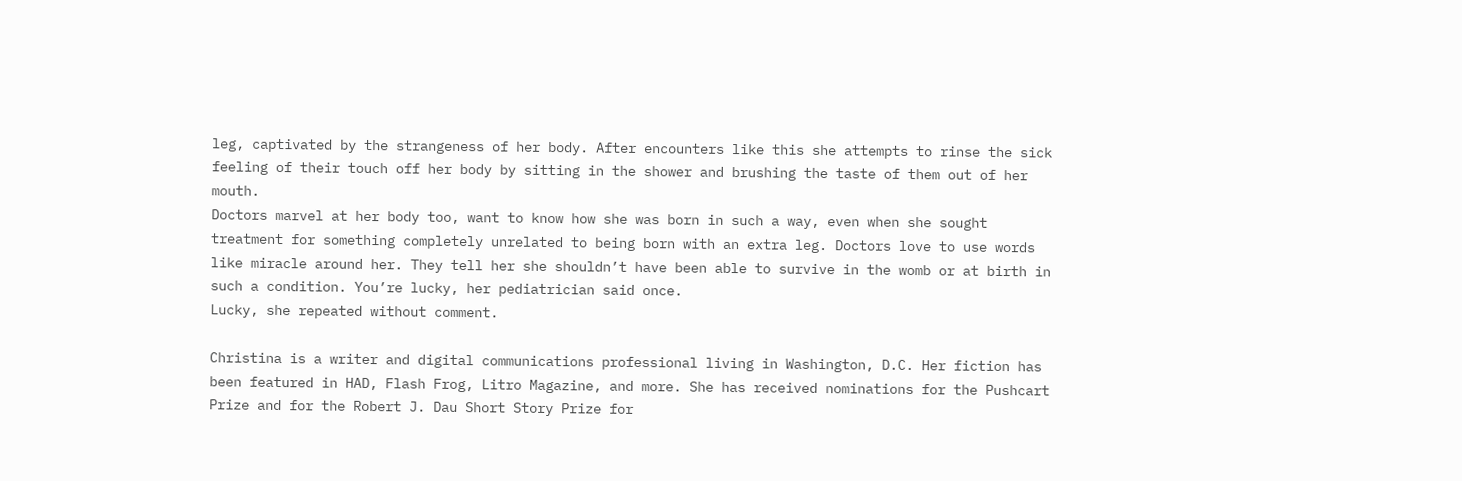leg, captivated by the strangeness of her body. After encounters like this she attempts to rinse the sick feeling of their touch off her body by sitting in the shower and brushing the taste of them out of her mouth.
Doctors marvel at her body too, want to know how she was born in such a way, even when she sought treatment for something completely unrelated to being born with an extra leg. Doctors love to use words like miracle around her. They tell her she shouldn’t have been able to survive in the womb or at birth in such a condition. You’re lucky, her pediatrician said once.
Lucky, she repeated without comment.

Christina is a writer and digital communications professional living in Washington, D.C. Her fiction has been featured in HAD, Flash Frog, Litro Magazine, and more. She has received nominations for the Pushcart Prize and for the Robert J. Dau Short Story Prize for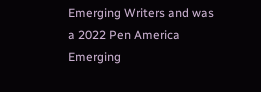Emerging Writers and was a 2022 Pen America Emerging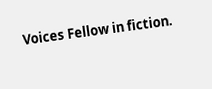Voices Fellow in fiction.